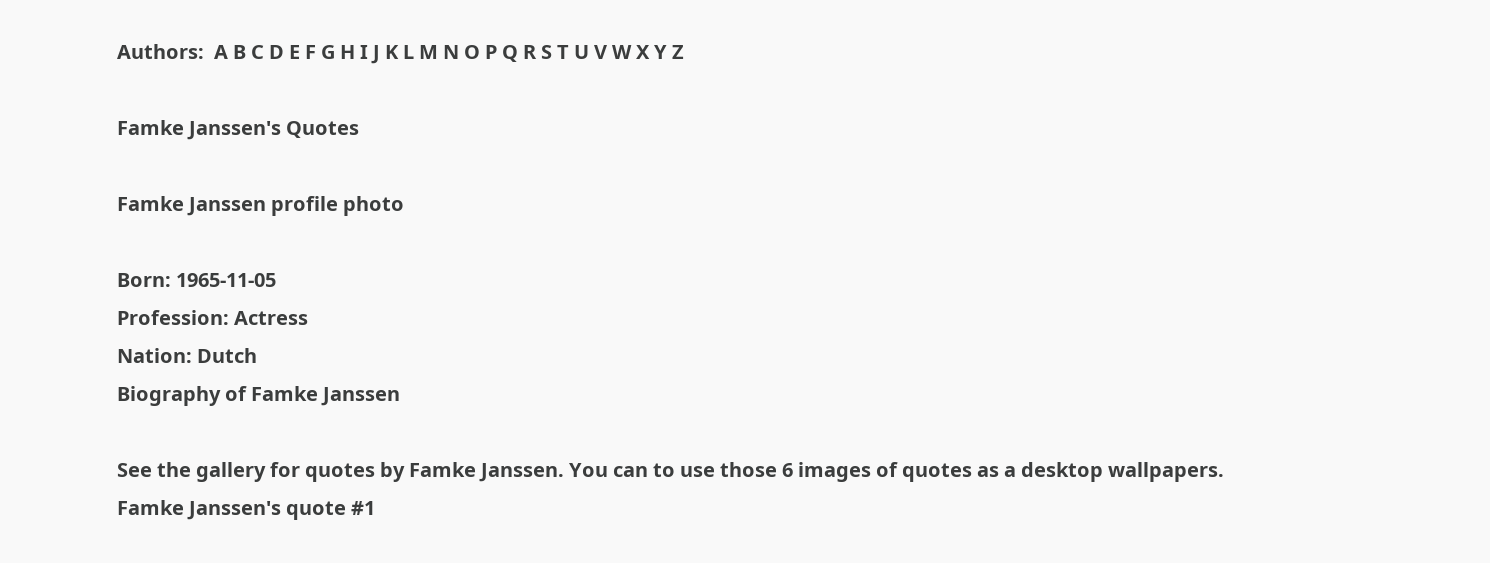Authors:  A B C D E F G H I J K L M N O P Q R S T U V W X Y Z

Famke Janssen's Quotes

Famke Janssen profile photo

Born: 1965-11-05
Profession: Actress
Nation: Dutch
Biography of Famke Janssen

See the gallery for quotes by Famke Janssen. You can to use those 6 images of quotes as a desktop wallpapers.
Famke Janssen's quote #1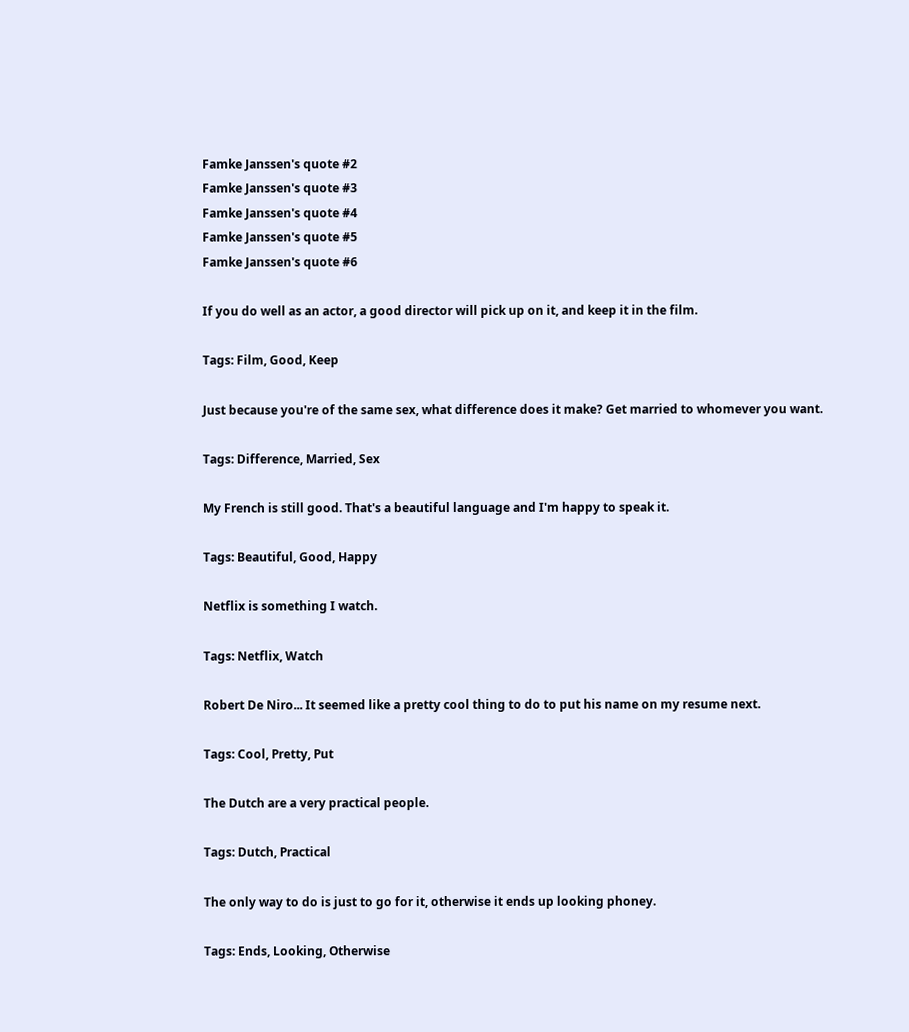Famke Janssen's quote #2
Famke Janssen's quote #3
Famke Janssen's quote #4
Famke Janssen's quote #5
Famke Janssen's quote #6

If you do well as an actor, a good director will pick up on it, and keep it in the film.

Tags: Film, Good, Keep

Just because you're of the same sex, what difference does it make? Get married to whomever you want.

Tags: Difference, Married, Sex

My French is still good. That's a beautiful language and I'm happy to speak it.

Tags: Beautiful, Good, Happy

Netflix is something I watch.

Tags: Netflix, Watch

Robert De Niro... It seemed like a pretty cool thing to do to put his name on my resume next.

Tags: Cool, Pretty, Put

The Dutch are a very practical people.

Tags: Dutch, Practical

The only way to do is just to go for it, otherwise it ends up looking phoney.

Tags: Ends, Looking, Otherwise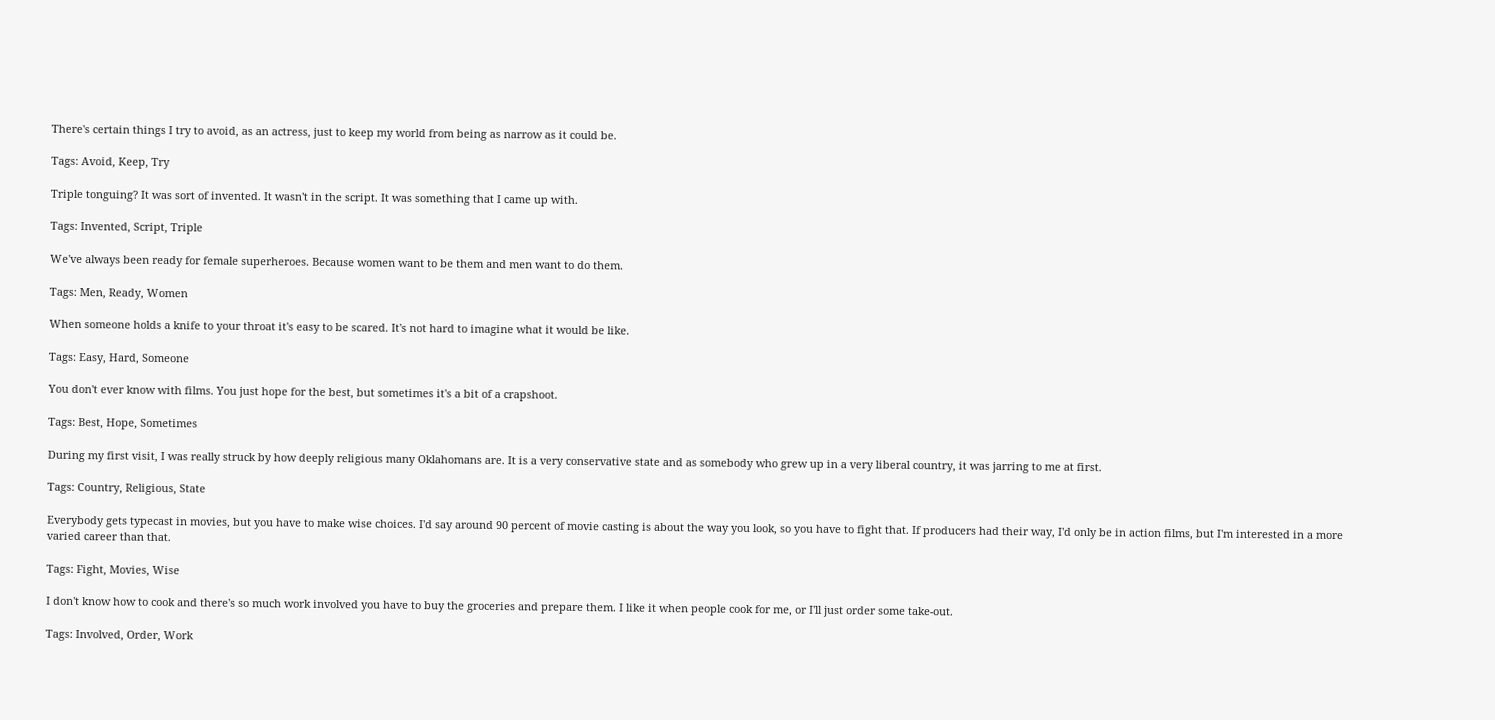There's certain things I try to avoid, as an actress, just to keep my world from being as narrow as it could be.

Tags: Avoid, Keep, Try

Triple tonguing? It was sort of invented. It wasn't in the script. It was something that I came up with.

Tags: Invented, Script, Triple

We've always been ready for female superheroes. Because women want to be them and men want to do them.

Tags: Men, Ready, Women

When someone holds a knife to your throat it's easy to be scared. It's not hard to imagine what it would be like.

Tags: Easy, Hard, Someone

You don't ever know with films. You just hope for the best, but sometimes it's a bit of a crapshoot.

Tags: Best, Hope, Sometimes

During my first visit, I was really struck by how deeply religious many Oklahomans are. It is a very conservative state and as somebody who grew up in a very liberal country, it was jarring to me at first.

Tags: Country, Religious, State

Everybody gets typecast in movies, but you have to make wise choices. I'd say around 90 percent of movie casting is about the way you look, so you have to fight that. If producers had their way, I'd only be in action films, but I'm interested in a more varied career than that.

Tags: Fight, Movies, Wise

I don't know how to cook and there's so much work involved you have to buy the groceries and prepare them. I like it when people cook for me, or I'll just order some take-out.

Tags: Involved, Order, Work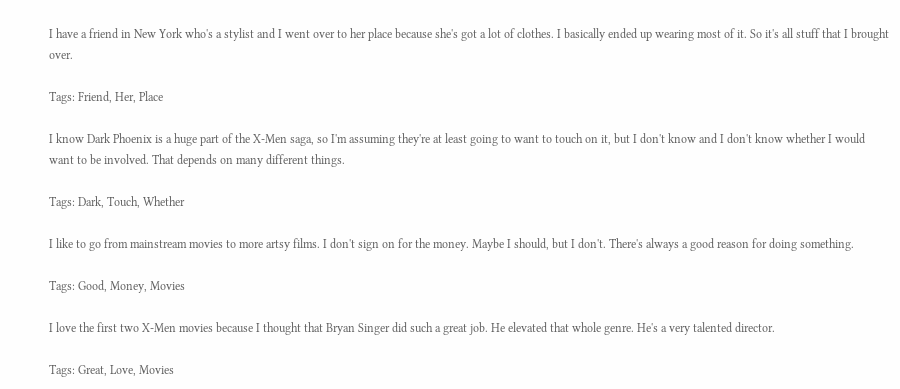I have a friend in New York who's a stylist and I went over to her place because she's got a lot of clothes. I basically ended up wearing most of it. So it's all stuff that I brought over.

Tags: Friend, Her, Place

I know Dark Phoenix is a huge part of the X-Men saga, so I'm assuming they're at least going to want to touch on it, but I don't know and I don't know whether I would want to be involved. That depends on many different things.

Tags: Dark, Touch, Whether

I like to go from mainstream movies to more artsy films. I don't sign on for the money. Maybe I should, but I don't. There's always a good reason for doing something.

Tags: Good, Money, Movies

I love the first two X-Men movies because I thought that Bryan Singer did such a great job. He elevated that whole genre. He's a very talented director.

Tags: Great, Love, Movies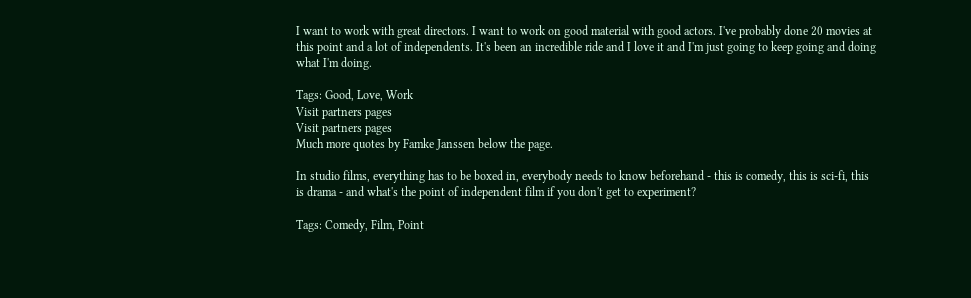I want to work with great directors. I want to work on good material with good actors. I've probably done 20 movies at this point and a lot of independents. It's been an incredible ride and I love it and I'm just going to keep going and doing what I'm doing.

Tags: Good, Love, Work
Visit partners pages
Visit partners pages
Much more quotes by Famke Janssen below the page.

In studio films, everything has to be boxed in, everybody needs to know beforehand - this is comedy, this is sci-fi, this is drama - and what's the point of independent film if you don't get to experiment?

Tags: Comedy, Film, Point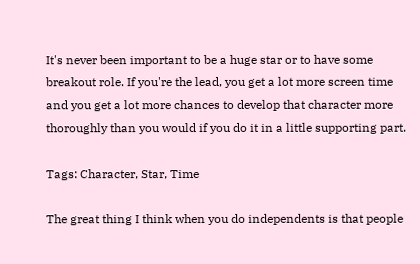It's never been important to be a huge star or to have some breakout role. If you're the lead, you get a lot more screen time and you get a lot more chances to develop that character more thoroughly than you would if you do it in a little supporting part.

Tags: Character, Star, Time

The great thing I think when you do independents is that people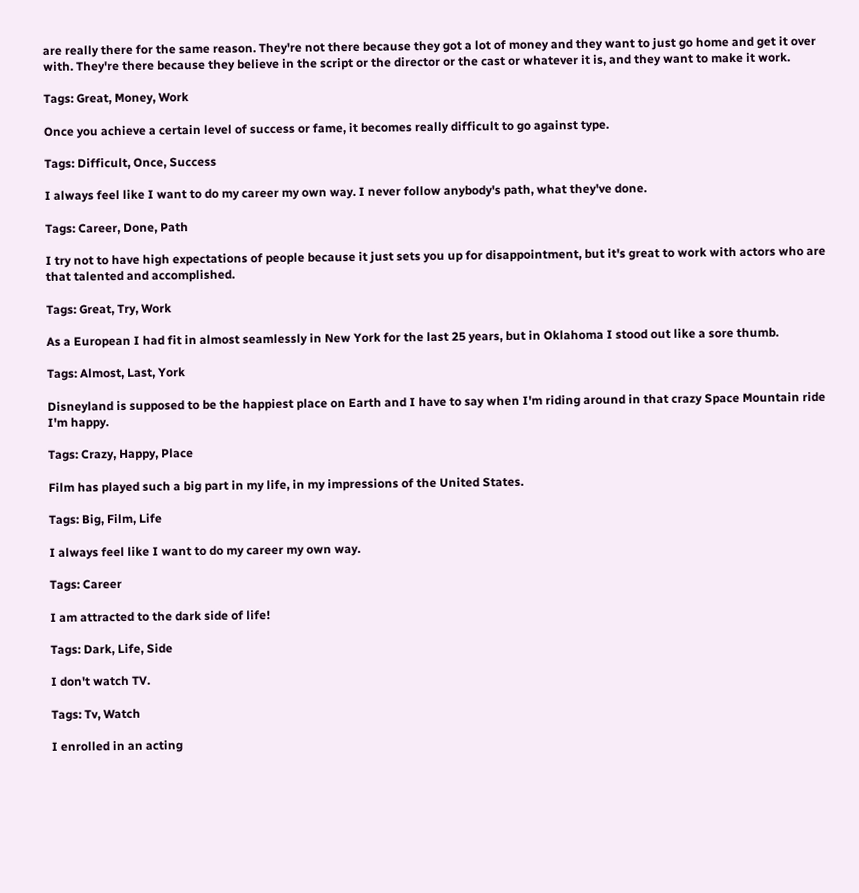are really there for the same reason. They're not there because they got a lot of money and they want to just go home and get it over with. They're there because they believe in the script or the director or the cast or whatever it is, and they want to make it work.

Tags: Great, Money, Work

Once you achieve a certain level of success or fame, it becomes really difficult to go against type.

Tags: Difficult, Once, Success

I always feel like I want to do my career my own way. I never follow anybody's path, what they've done.

Tags: Career, Done, Path

I try not to have high expectations of people because it just sets you up for disappointment, but it's great to work with actors who are that talented and accomplished.

Tags: Great, Try, Work

As a European I had fit in almost seamlessly in New York for the last 25 years, but in Oklahoma I stood out like a sore thumb.

Tags: Almost, Last, York

Disneyland is supposed to be the happiest place on Earth and I have to say when I'm riding around in that crazy Space Mountain ride I'm happy.

Tags: Crazy, Happy, Place

Film has played such a big part in my life, in my impressions of the United States.

Tags: Big, Film, Life

I always feel like I want to do my career my own way.

Tags: Career

I am attracted to the dark side of life!

Tags: Dark, Life, Side

I don't watch TV.

Tags: Tv, Watch

I enrolled in an acting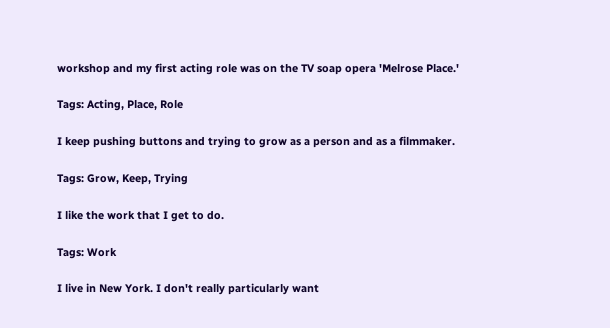workshop and my first acting role was on the TV soap opera 'Melrose Place.'

Tags: Acting, Place, Role

I keep pushing buttons and trying to grow as a person and as a filmmaker.

Tags: Grow, Keep, Trying

I like the work that I get to do.

Tags: Work

I live in New York. I don't really particularly want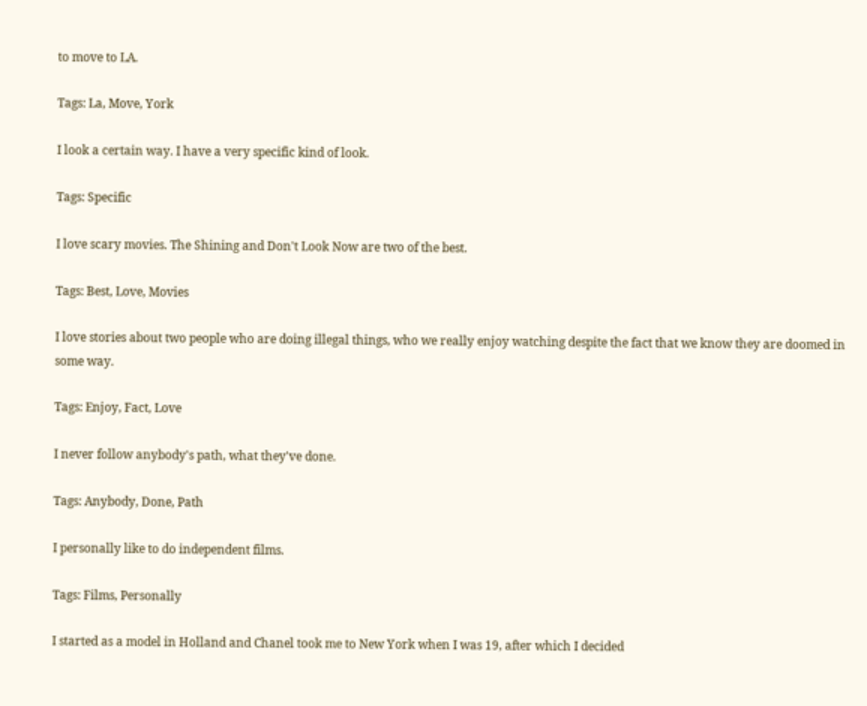to move to LA.

Tags: La, Move, York

I look a certain way. I have a very specific kind of look.

Tags: Specific

I love scary movies. The Shining and Don't Look Now are two of the best.

Tags: Best, Love, Movies

I love stories about two people who are doing illegal things, who we really enjoy watching despite the fact that we know they are doomed in some way.

Tags: Enjoy, Fact, Love

I never follow anybody's path, what they've done.

Tags: Anybody, Done, Path

I personally like to do independent films.

Tags: Films, Personally

I started as a model in Holland and Chanel took me to New York when I was 19, after which I decided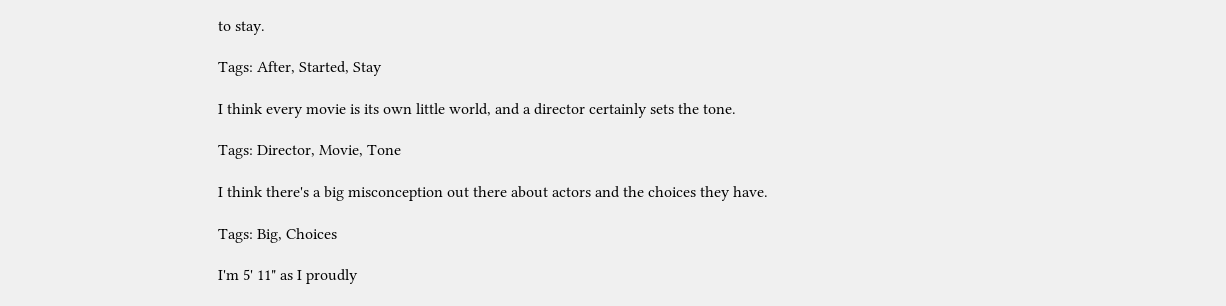to stay.

Tags: After, Started, Stay

I think every movie is its own little world, and a director certainly sets the tone.

Tags: Director, Movie, Tone

I think there's a big misconception out there about actors and the choices they have.

Tags: Big, Choices

I'm 5' 11" as I proudly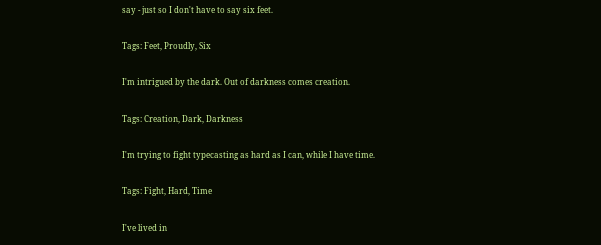say - just so I don't have to say six feet.

Tags: Feet, Proudly, Six

I'm intrigued by the dark. Out of darkness comes creation.

Tags: Creation, Dark, Darkness

I'm trying to fight typecasting as hard as I can, while I have time.

Tags: Fight, Hard, Time

I've lived in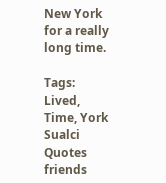New York for a really long time.

Tags: Lived, Time, York
Sualci Quotes friends